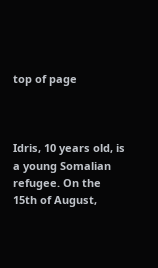top of page



Idris, 10 years old, is a young Somalian refugee. On the 15th of August,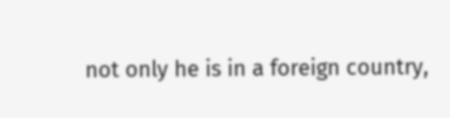not only he is in a foreign country,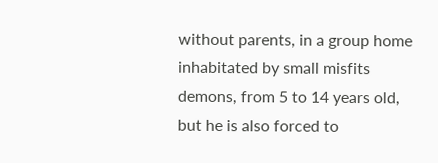without parents, in a group home inhabitated by small misfits demons, from 5 to 14 years old, but he is also forced to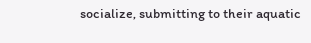socialize, submitting to their aquatic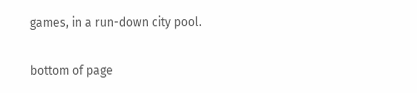games, in a run-down city pool.

bottom of page